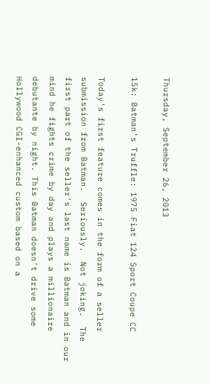Thursday, September 26, 2013

15k: Batman's Truffle: 1975 Fiat 124 Sport Coupe CC

Today's first feature comes in the form of a seller submission from Batman.  Seriously.  Not joking.  The first part of the seller's last name is Batman and in our mind he fights crime by day and plays a millionaire debutante by night. This Batman doesn't drive some Hollywood CGI-enhanced custom based on a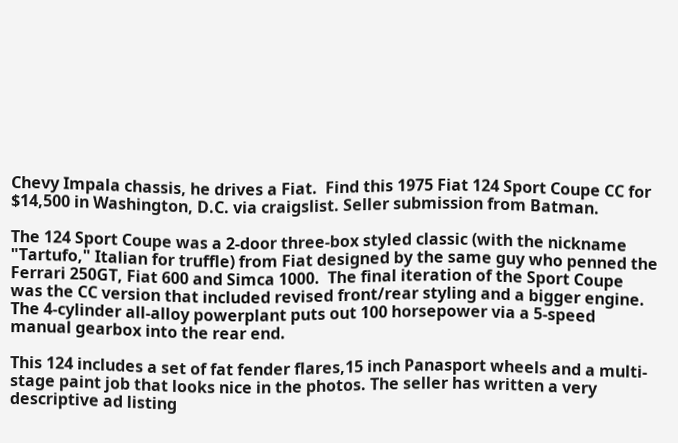Chevy Impala chassis, he drives a Fiat.  Find this 1975 Fiat 124 Sport Coupe CC for $14,500 in Washington, D.C. via craigslist. Seller submission from Batman.

The 124 Sport Coupe was a 2-door three-box styled classic (with the nickname "Tartufo," Italian for truffle) from Fiat designed by the same guy who penned the Ferrari 250GT, Fiat 600 and Simca 1000.  The final iteration of the Sport Coupe was the CC version that included revised front/rear styling and a bigger engine.  The 4-cylinder all-alloy powerplant puts out 100 horsepower via a 5-speed manual gearbox into the rear end.

This 124 includes a set of fat fender flares,15 inch Panasport wheels and a multi-stage paint job that looks nice in the photos. The seller has written a very descriptive ad listing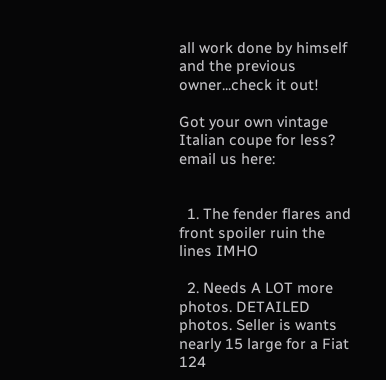all work done by himself and the previous owner...check it out!

Got your own vintage Italian coupe for less? email us here:


  1. The fender flares and front spoiler ruin the lines IMHO

  2. Needs A LOT more photos. DETAILED photos. Seller is wants nearly 15 large for a Fiat 124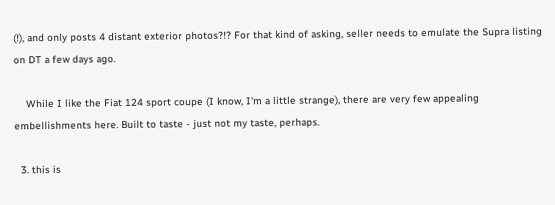(!), and only posts 4 distant exterior photos?!? For that kind of asking, seller needs to emulate the Supra listing on DT a few days ago.

    While I like the Fiat 124 sport coupe (I know, I'm a little strange), there are very few appealing embellishments here. Built to taste - just not my taste, perhaps.

  3. this is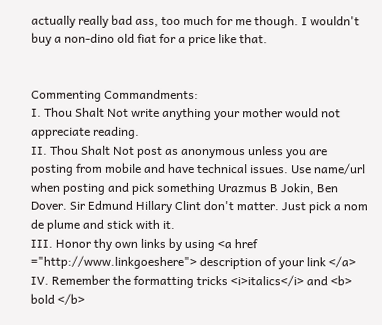actually really bad ass, too much for me though. I wouldn't buy a non-dino old fiat for a price like that.


Commenting Commandments:
I. Thou Shalt Not write anything your mother would not appreciate reading.
II. Thou Shalt Not post as anonymous unless you are posting from mobile and have technical issues. Use name/url when posting and pick something Urazmus B Jokin, Ben Dover. Sir Edmund Hillary Clint don't matter. Just pick a nom de plume and stick with it.
III. Honor thy own links by using <a href ="http://www.linkgoeshere"> description of your link </a>
IV. Remember the formatting tricks <i>italics</i> and <b> bold </b>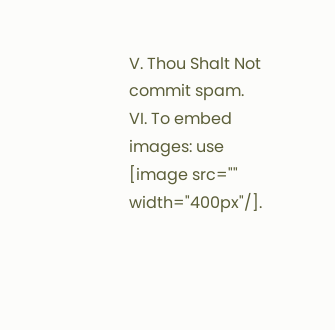V. Thou Shalt Not commit spam.
VI. To embed images: use [image src="" width="400px"/].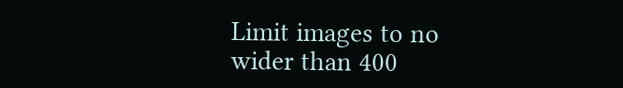Limit images to no wider than 400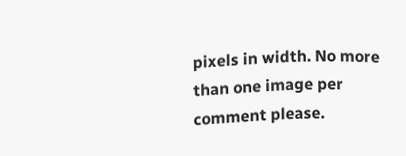pixels in width. No more than one image per comment please.